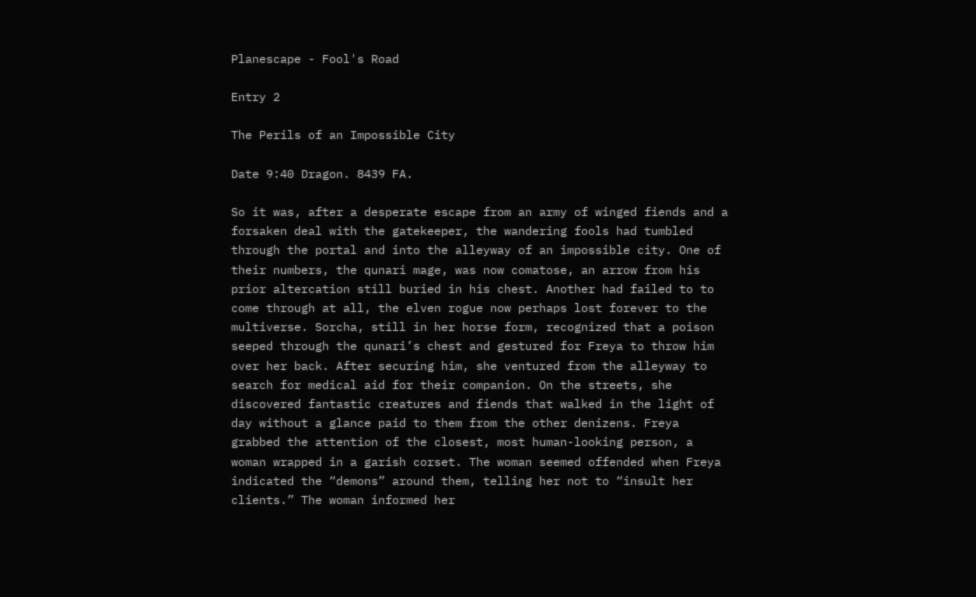Planescape - Fool's Road

Entry 2

The Perils of an Impossible City

Date 9:40 Dragon. 8439 FA.

So it was, after a desperate escape from an army of winged fiends and a forsaken deal with the gatekeeper, the wandering fools had tumbled through the portal and into the alleyway of an impossible city. One of their numbers, the qunari mage, was now comatose, an arrow from his prior altercation still buried in his chest. Another had failed to to come through at all, the elven rogue now perhaps lost forever to the multiverse. Sorcha, still in her horse form, recognized that a poison seeped through the qunari’s chest and gestured for Freya to throw him over her back. After securing him, she ventured from the alleyway to search for medical aid for their companion. On the streets, she discovered fantastic creatures and fiends that walked in the light of day without a glance paid to them from the other denizens. Freya grabbed the attention of the closest, most human-looking person, a woman wrapped in a garish corset. The woman seemed offended when Freya indicated the “demons” around them, telling her not to “insult her clients.” The woman informed her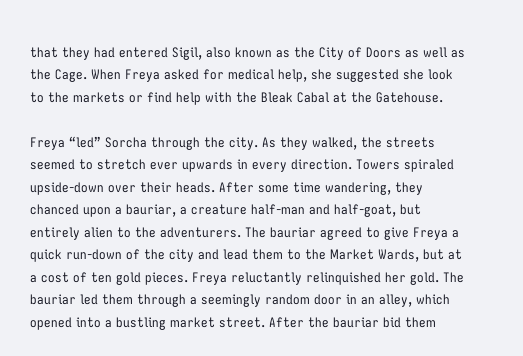that they had entered Sigil, also known as the City of Doors as well as the Cage. When Freya asked for medical help, she suggested she look to the markets or find help with the Bleak Cabal at the Gatehouse.

Freya “led” Sorcha through the city. As they walked, the streets seemed to stretch ever upwards in every direction. Towers spiraled upside-down over their heads. After some time wandering, they chanced upon a bauriar, a creature half-man and half-goat, but entirely alien to the adventurers. The bauriar agreed to give Freya a quick run-down of the city and lead them to the Market Wards, but at a cost of ten gold pieces. Freya reluctantly relinquished her gold. The bauriar led them through a seemingly random door in an alley, which opened into a bustling market street. After the bauriar bid them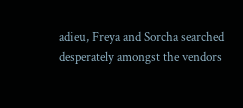adieu, Freya and Sorcha searched desperately amongst the vendors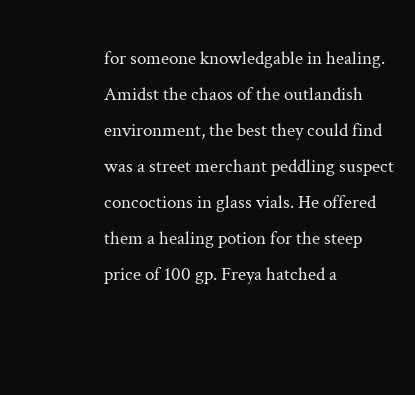for someone knowledgable in healing. Amidst the chaos of the outlandish environment, the best they could find was a street merchant peddling suspect concoctions in glass vials. He offered them a healing potion for the steep price of 100 gp. Freya hatched a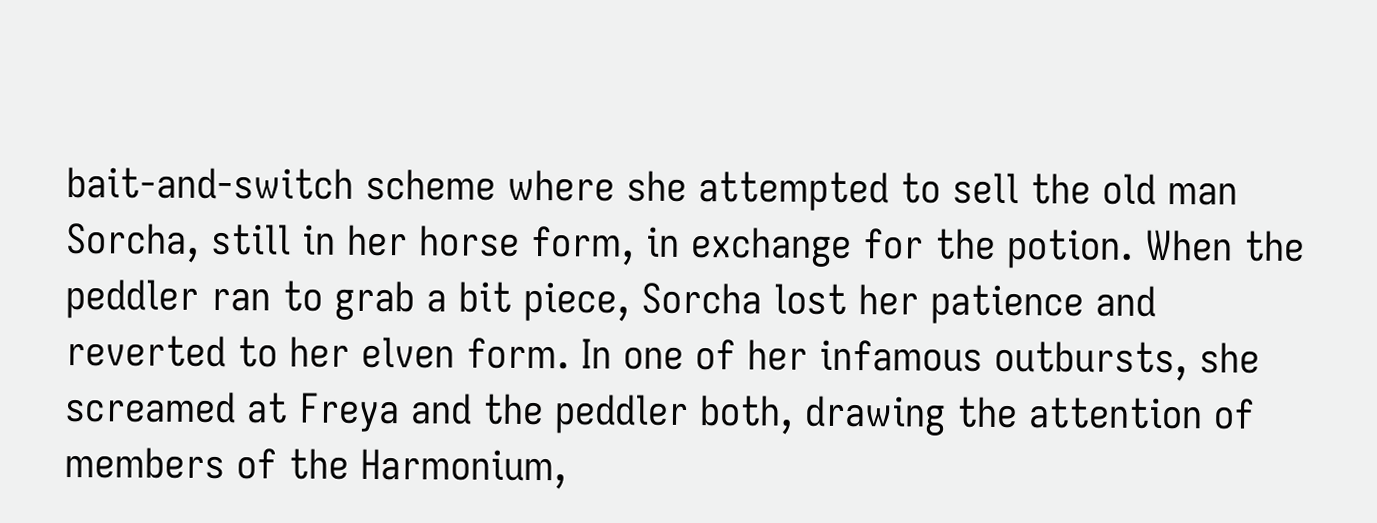bait-and-switch scheme where she attempted to sell the old man Sorcha, still in her horse form, in exchange for the potion. When the peddler ran to grab a bit piece, Sorcha lost her patience and reverted to her elven form. In one of her infamous outbursts, she screamed at Freya and the peddler both, drawing the attention of members of the Harmonium,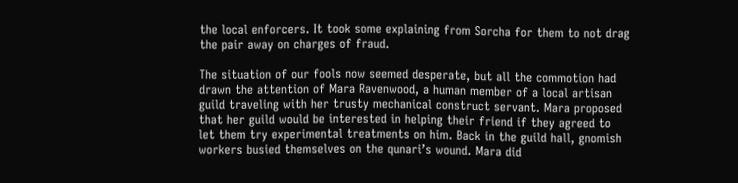the local enforcers. It took some explaining from Sorcha for them to not drag the pair away on charges of fraud.

The situation of our fools now seemed desperate, but all the commotion had drawn the attention of Mara Ravenwood, a human member of a local artisan guild traveling with her trusty mechanical construct servant. Mara proposed that her guild would be interested in helping their friend if they agreed to let them try experimental treatments on him. Back in the guild hall, gnomish workers busied themselves on the qunari’s wound. Mara did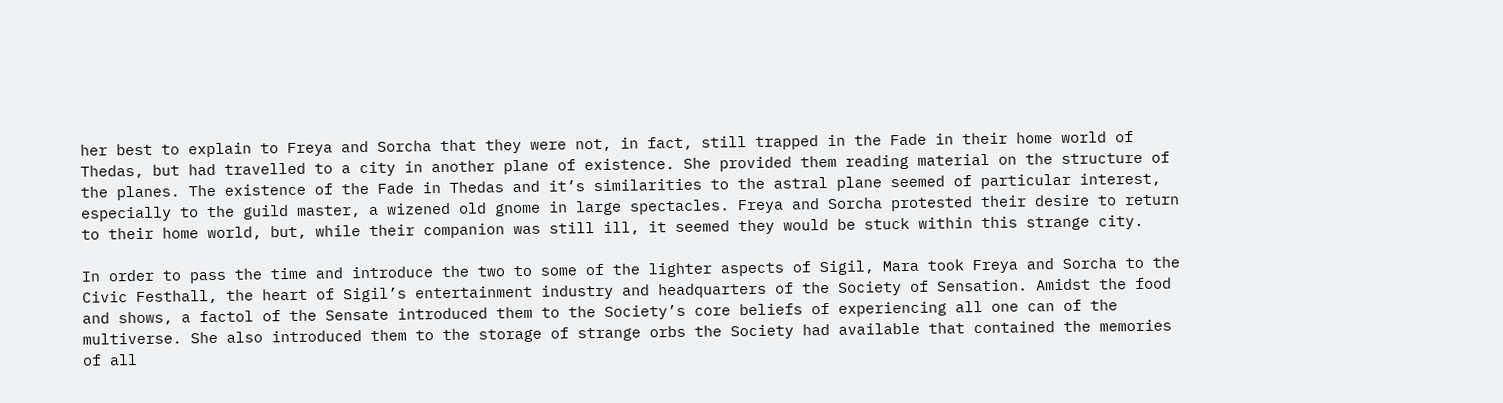her best to explain to Freya and Sorcha that they were not, in fact, still trapped in the Fade in their home world of Thedas, but had travelled to a city in another plane of existence. She provided them reading material on the structure of the planes. The existence of the Fade in Thedas and it’s similarities to the astral plane seemed of particular interest, especially to the guild master, a wizened old gnome in large spectacles. Freya and Sorcha protested their desire to return to their home world, but, while their companion was still ill, it seemed they would be stuck within this strange city.

In order to pass the time and introduce the two to some of the lighter aspects of Sigil, Mara took Freya and Sorcha to the Civic Festhall, the heart of Sigil’s entertainment industry and headquarters of the Society of Sensation. Amidst the food and shows, a factol of the Sensate introduced them to the Society’s core beliefs of experiencing all one can of the multiverse. She also introduced them to the storage of strange orbs the Society had available that contained the memories of all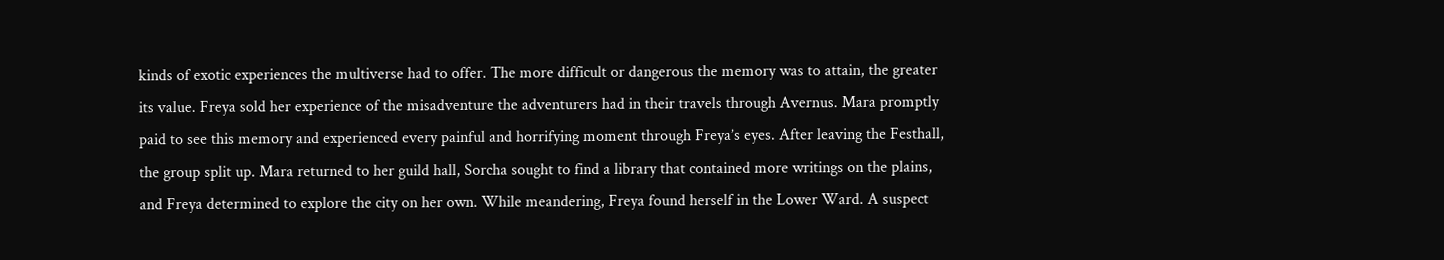kinds of exotic experiences the multiverse had to offer. The more difficult or dangerous the memory was to attain, the greater its value. Freya sold her experience of the misadventure the adventurers had in their travels through Avernus. Mara promptly paid to see this memory and experienced every painful and horrifying moment through Freya’s eyes. After leaving the Festhall, the group split up. Mara returned to her guild hall, Sorcha sought to find a library that contained more writings on the plains, and Freya determined to explore the city on her own. While meandering, Freya found herself in the Lower Ward. A suspect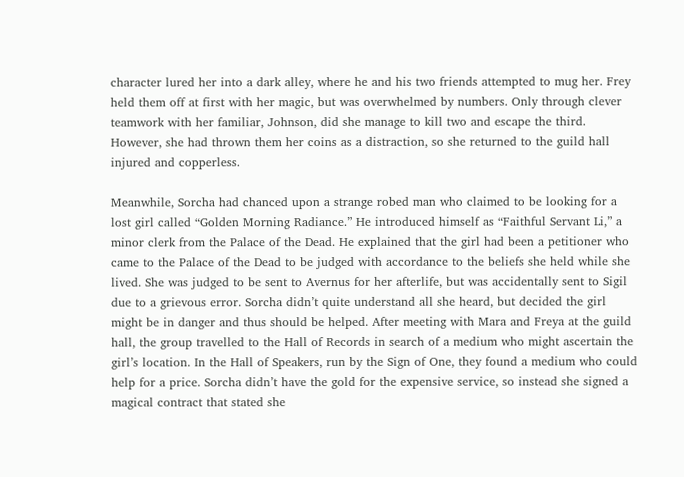character lured her into a dark alley, where he and his two friends attempted to mug her. Frey held them off at first with her magic, but was overwhelmed by numbers. Only through clever teamwork with her familiar, Johnson, did she manage to kill two and escape the third. However, she had thrown them her coins as a distraction, so she returned to the guild hall injured and copperless.

Meanwhile, Sorcha had chanced upon a strange robed man who claimed to be looking for a lost girl called “Golden Morning Radiance.” He introduced himself as “Faithful Servant Li,” a minor clerk from the Palace of the Dead. He explained that the girl had been a petitioner who came to the Palace of the Dead to be judged with accordance to the beliefs she held while she lived. She was judged to be sent to Avernus for her afterlife, but was accidentally sent to Sigil due to a grievous error. Sorcha didn’t quite understand all she heard, but decided the girl might be in danger and thus should be helped. After meeting with Mara and Freya at the guild hall, the group travelled to the Hall of Records in search of a medium who might ascertain the girl’s location. In the Hall of Speakers, run by the Sign of One, they found a medium who could help for a price. Sorcha didn’t have the gold for the expensive service, so instead she signed a magical contract that stated she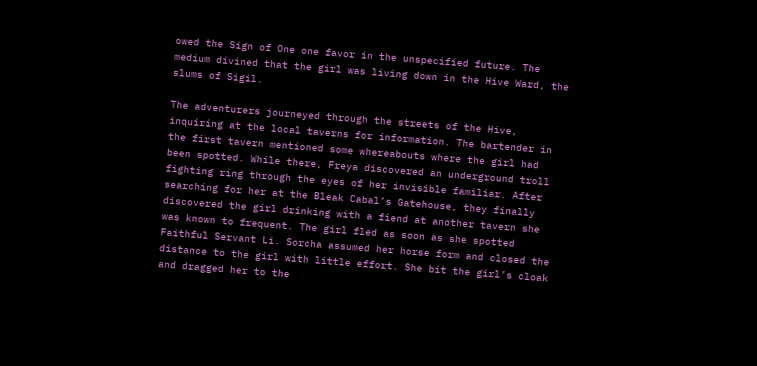owed the Sign of One one favor in the unspecified future. The medium divined that the girl was living down in the Hive Ward, the slums of Sigil.

The adventurers journeyed through the streets of the Hive, inquiring at the local taverns for information. The bartender in the first tavern mentioned some whereabouts where the girl had been spotted. While there, Freya discovered an underground troll fighting ring through the eyes of her invisible familiar. After searching for her at the Bleak Cabal’s Gatehouse, they finally discovered the girl drinking with a fiend at another tavern she was known to frequent. The girl fled as soon as she spotted Faithful Servant Li. Sorcha assumed her horse form and closed the distance to the girl with little effort. She bit the girl’s cloak and dragged her to the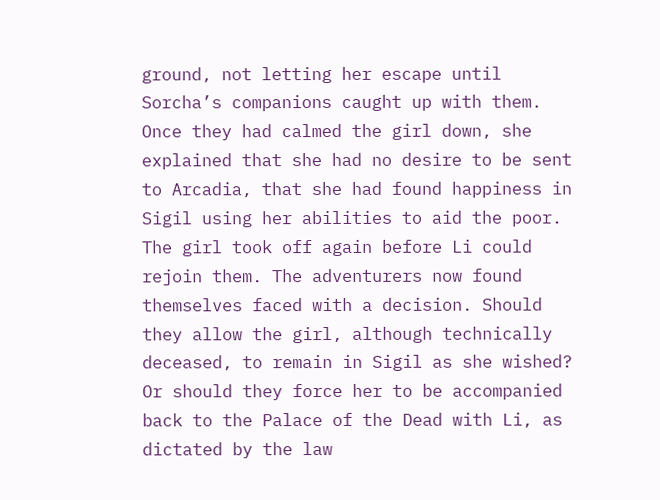ground, not letting her escape until Sorcha’s companions caught up with them. Once they had calmed the girl down, she explained that she had no desire to be sent to Arcadia, that she had found happiness in Sigil using her abilities to aid the poor. The girl took off again before Li could rejoin them. The adventurers now found themselves faced with a decision. Should they allow the girl, although technically deceased, to remain in Sigil as she wished? Or should they force her to be accompanied back to the Palace of the Dead with Li, as dictated by the law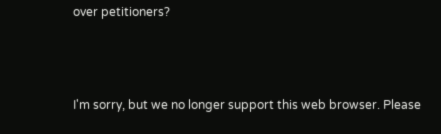over petitioners?



I'm sorry, but we no longer support this web browser. Please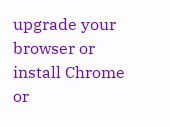upgrade your browser or install Chrome or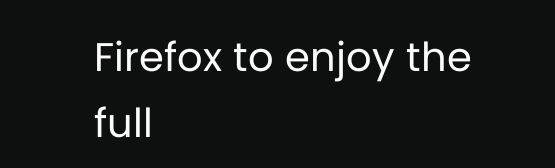Firefox to enjoy the full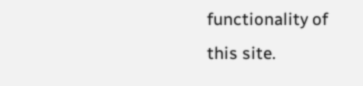functionality of this site.